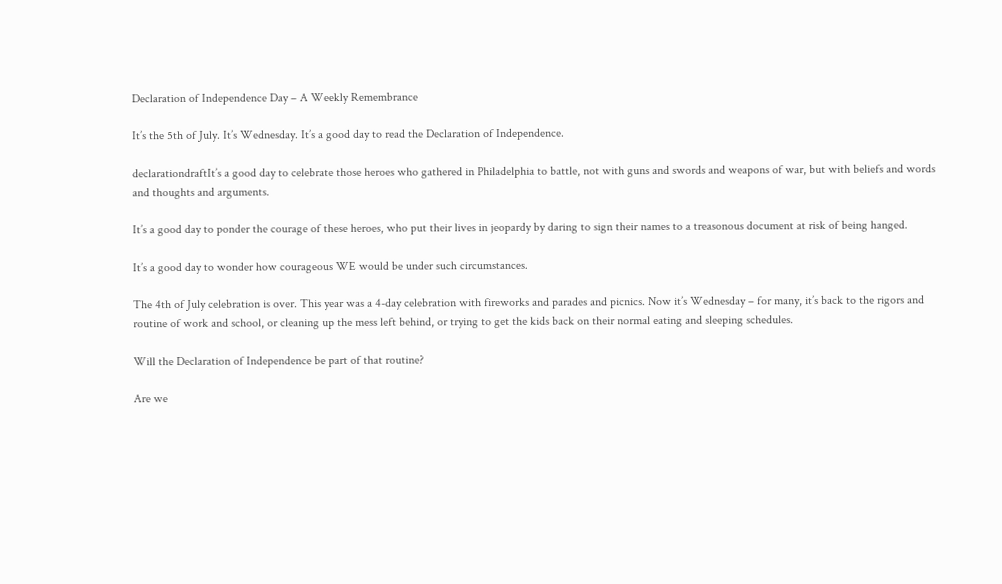Declaration of Independence Day – A Weekly Remembrance

It’s the 5th of July. It’s Wednesday. It’s a good day to read the Declaration of Independence.

declarationdraftIt’s a good day to celebrate those heroes who gathered in Philadelphia to battle, not with guns and swords and weapons of war, but with beliefs and words and thoughts and arguments.

It’s a good day to ponder the courage of these heroes, who put their lives in jeopardy by daring to sign their names to a treasonous document at risk of being hanged.

It’s a good day to wonder how courageous WE would be under such circumstances.

The 4th of July celebration is over. This year was a 4-day celebration with fireworks and parades and picnics. Now it’s Wednesday – for many, it’s back to the rigors and routine of work and school, or cleaning up the mess left behind, or trying to get the kids back on their normal eating and sleeping schedules.

Will the Declaration of Independence be part of that routine?

Are we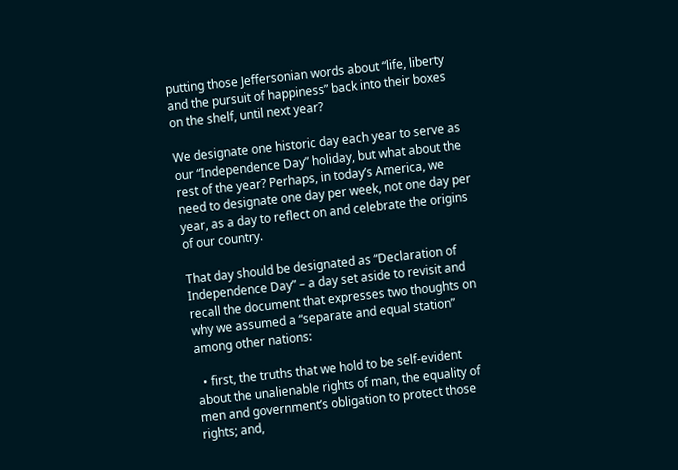putting those Jeffersonian words about “life, liberty and the pursuit of happiness” back into their boxes on the shelf, until next year?

We designate one historic day each year to serve as our “Independence Day” holiday, but what about the rest of the year? Perhaps, in today’s America, we need to designate one day per week, not one day per year, as a day to reflect on and celebrate the origins of our country.

That day should be designated as “Declaration of Independence Day” – a day set aside to revisit and recall the document that expresses two thoughts on why we assumed a “separate and equal station” among other nations:

  • first, the truths that we hold to be self-evident about the unalienable rights of man, the equality of men and government’s obligation to protect those rights; and,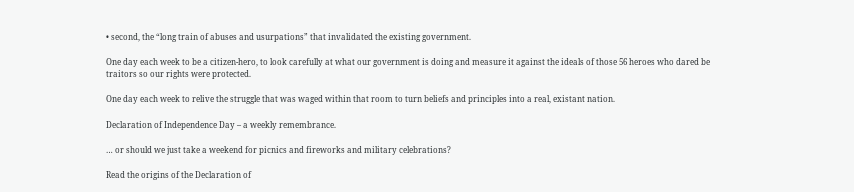• second, the “long train of abuses and usurpations” that invalidated the existing government.

One day each week to be a citizen-hero, to look carefully at what our government is doing and measure it against the ideals of those 56 heroes who dared be traitors so our rights were protected.

One day each week to relive the struggle that was waged within that room to turn beliefs and principles into a real, existant nation.

Declaration of Independence Day – a weekly remembrance.

… or should we just take a weekend for picnics and fireworks and military celebrations?

Read the origins of the Declaration of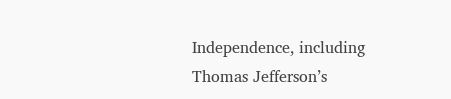Independence, including Thomas Jefferson’s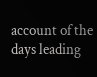account of the days leading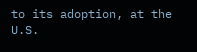to its adoption, at the U.S.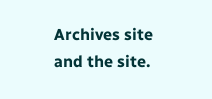Archives site and the site.